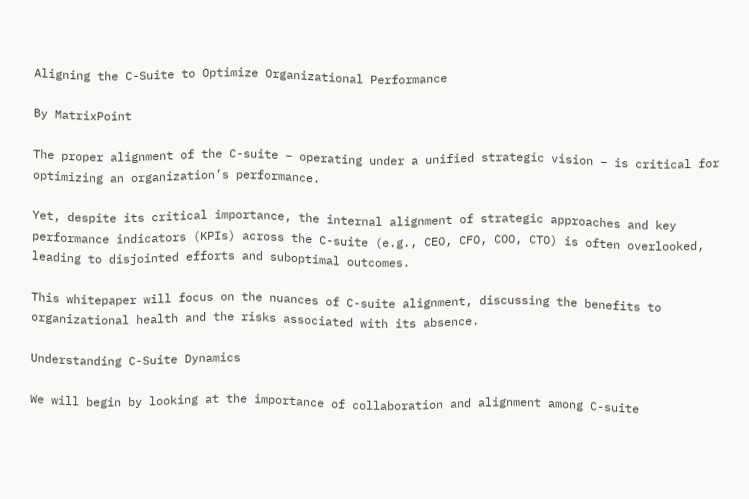Aligning the C-Suite to Optimize Organizational Performance

By MatrixPoint

The proper alignment of the C-suite – operating under a unified strategic vision – is critical for optimizing an organization’s performance.

Yet, despite its critical importance, the internal alignment of strategic approaches and key performance indicators (KPIs) across the C-suite (e.g., CEO, CFO, COO, CTO) is often overlooked, leading to disjointed efforts and suboptimal outcomes.

This whitepaper will focus on the nuances of C-suite alignment, discussing the benefits to organizational health and the risks associated with its absence.

Understanding C-Suite Dynamics

We will begin by looking at the importance of collaboration and alignment among C-suite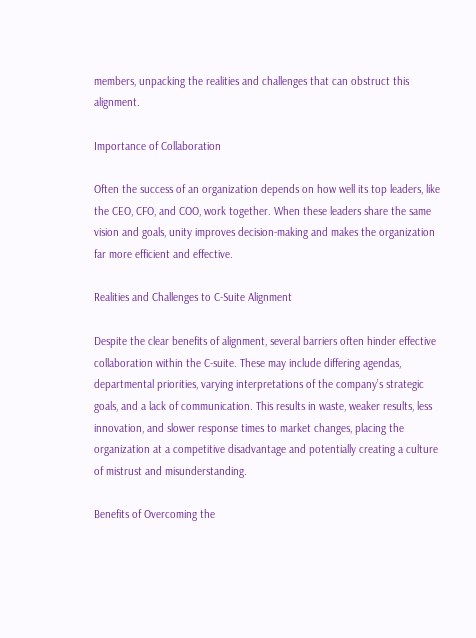members, unpacking the realities and challenges that can obstruct this alignment.

Importance of Collaboration

Often the success of an organization depends on how well its top leaders, like the CEO, CFO, and COO, work together. When these leaders share the same vision and goals, unity improves decision-making and makes the organization far more efficient and effective.

Realities and Challenges to C-Suite Alignment

Despite the clear benefits of alignment, several barriers often hinder effective collaboration within the C-suite. These may include differing agendas, departmental priorities, varying interpretations of the company’s strategic goals, and a lack of communication. This results in waste, weaker results, less innovation, and slower response times to market changes, placing the organization at a competitive disadvantage and potentially creating a culture of mistrust and misunderstanding.

Benefits of Overcoming the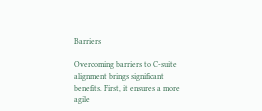Barriers

Overcoming barriers to C-suite alignment brings significant benefits. First, it ensures a more agile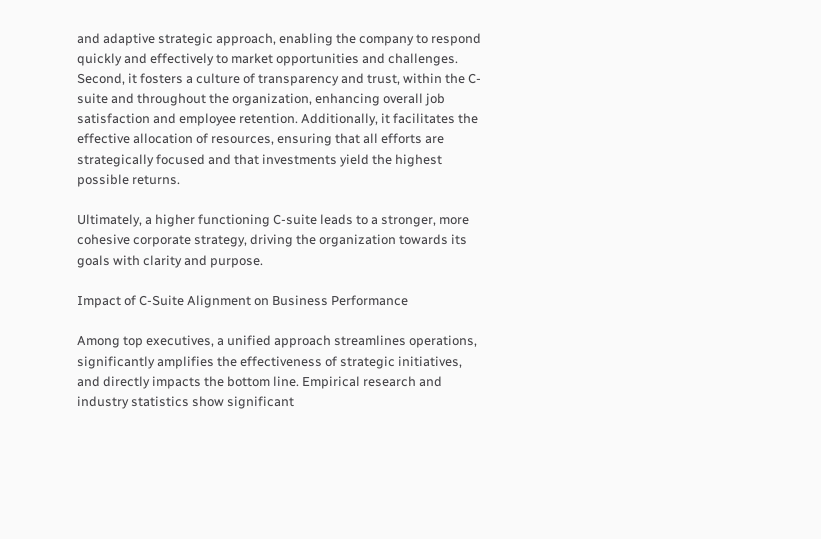and adaptive strategic approach, enabling the company to respond quickly and effectively to market opportunities and challenges. Second, it fosters a culture of transparency and trust, within the C-suite and throughout the organization, enhancing overall job satisfaction and employee retention. Additionally, it facilitates the effective allocation of resources, ensuring that all efforts are strategically focused and that investments yield the highest possible returns.

Ultimately, a higher functioning C-suite leads to a stronger, more cohesive corporate strategy, driving the organization towards its goals with clarity and purpose.

Impact of C-Suite Alignment on Business Performance

Among top executives, a unified approach streamlines operations, significantly amplifies the effectiveness of strategic initiatives, and directly impacts the bottom line. Empirical research and industry statistics show significant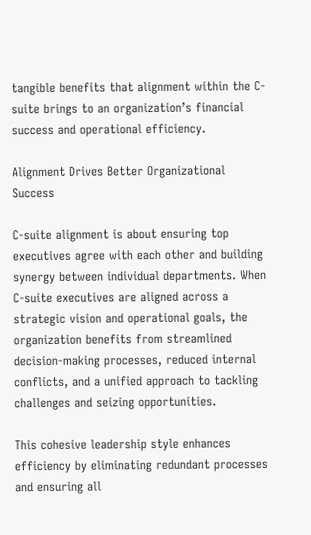tangible benefits that alignment within the C-suite brings to an organization’s financial success and operational efficiency.

Alignment Drives Better Organizational Success

C-suite alignment is about ensuring top executives agree with each other and building synergy between individual departments. When C-suite executives are aligned across a strategic vision and operational goals, the organization benefits from streamlined decision-making processes, reduced internal conflicts, and a unified approach to tackling challenges and seizing opportunities.

This cohesive leadership style enhances efficiency by eliminating redundant processes and ensuring all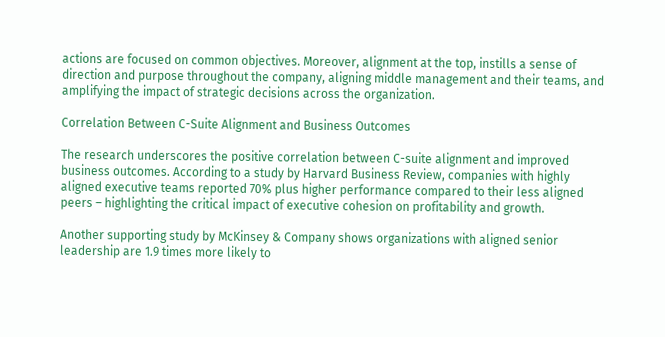actions are focused on common objectives. Moreover, alignment at the top, instills a sense of direction and purpose throughout the company, aligning middle management and their teams, and amplifying the impact of strategic decisions across the organization.

Correlation Between C-Suite Alignment and Business Outcomes

The research underscores the positive correlation between C-suite alignment and improved business outcomes. According to a study by Harvard Business Review, companies with highly aligned executive teams reported 70% plus higher performance compared to their less aligned peers – highlighting the critical impact of executive cohesion on profitability and growth.

Another supporting study by McKinsey & Company shows organizations with aligned senior leadership are 1.9 times more likely to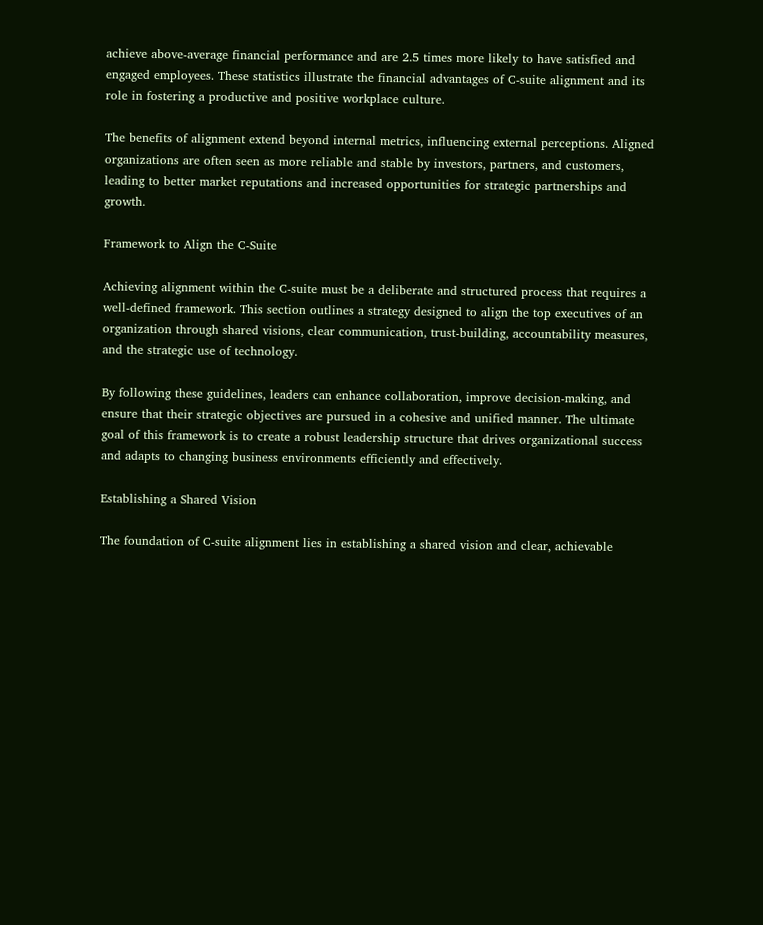achieve above-average financial performance and are 2.5 times more likely to have satisfied and engaged employees. These statistics illustrate the financial advantages of C-suite alignment and its role in fostering a productive and positive workplace culture.

The benefits of alignment extend beyond internal metrics, influencing external perceptions. Aligned organizations are often seen as more reliable and stable by investors, partners, and customers, leading to better market reputations and increased opportunities for strategic partnerships and growth.

Framework to Align the C-Suite

Achieving alignment within the C-suite must be a deliberate and structured process that requires a well-defined framework. This section outlines a strategy designed to align the top executives of an organization through shared visions, clear communication, trust-building, accountability measures, and the strategic use of technology.

By following these guidelines, leaders can enhance collaboration, improve decision-making, and ensure that their strategic objectives are pursued in a cohesive and unified manner. The ultimate goal of this framework is to create a robust leadership structure that drives organizational success and adapts to changing business environments efficiently and effectively.

Establishing a Shared Vision

The foundation of C-suite alignment lies in establishing a shared vision and clear, achievable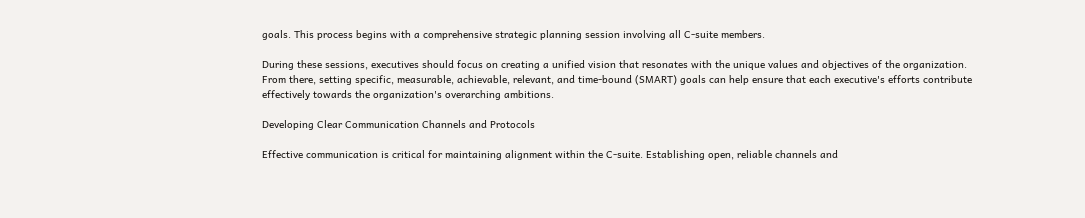goals. This process begins with a comprehensive strategic planning session involving all C-suite members.

During these sessions, executives should focus on creating a unified vision that resonates with the unique values and objectives of the organization. From there, setting specific, measurable, achievable, relevant, and time-bound (SMART) goals can help ensure that each executive's efforts contribute effectively towards the organization's overarching ambitions.

Developing Clear Communication Channels and Protocols

Effective communication is critical for maintaining alignment within the C-suite. Establishing open, reliable channels and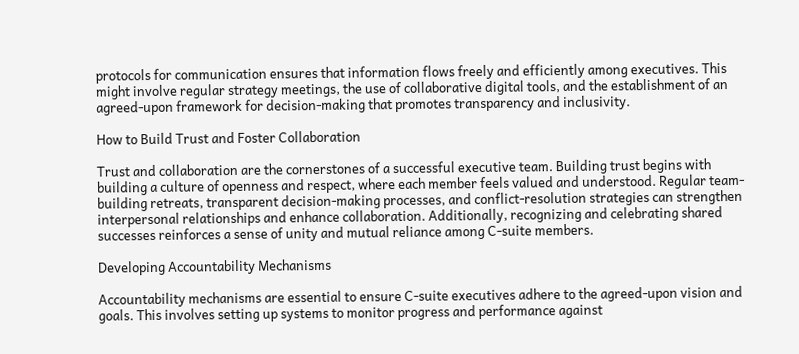protocols for communication ensures that information flows freely and efficiently among executives. This might involve regular strategy meetings, the use of collaborative digital tools, and the establishment of an agreed-upon framework for decision-making that promotes transparency and inclusivity.

How to Build Trust and Foster Collaboration

Trust and collaboration are the cornerstones of a successful executive team. Building trust begins with building a culture of openness and respect, where each member feels valued and understood. Regular team-building retreats, transparent decision-making processes, and conflict-resolution strategies can strengthen interpersonal relationships and enhance collaboration. Additionally, recognizing and celebrating shared successes reinforces a sense of unity and mutual reliance among C-suite members.

Developing Accountability Mechanisms

Accountability mechanisms are essential to ensure C-suite executives adhere to the agreed-upon vision and goals. This involves setting up systems to monitor progress and performance against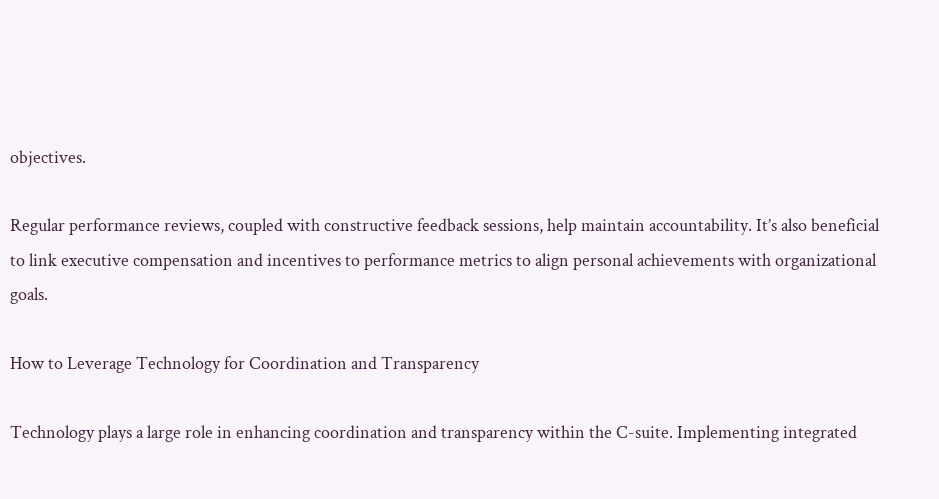objectives.

Regular performance reviews, coupled with constructive feedback sessions, help maintain accountability. It’s also beneficial to link executive compensation and incentives to performance metrics to align personal achievements with organizational goals.

How to Leverage Technology for Coordination and Transparency

Technology plays a large role in enhancing coordination and transparency within the C-suite. Implementing integrated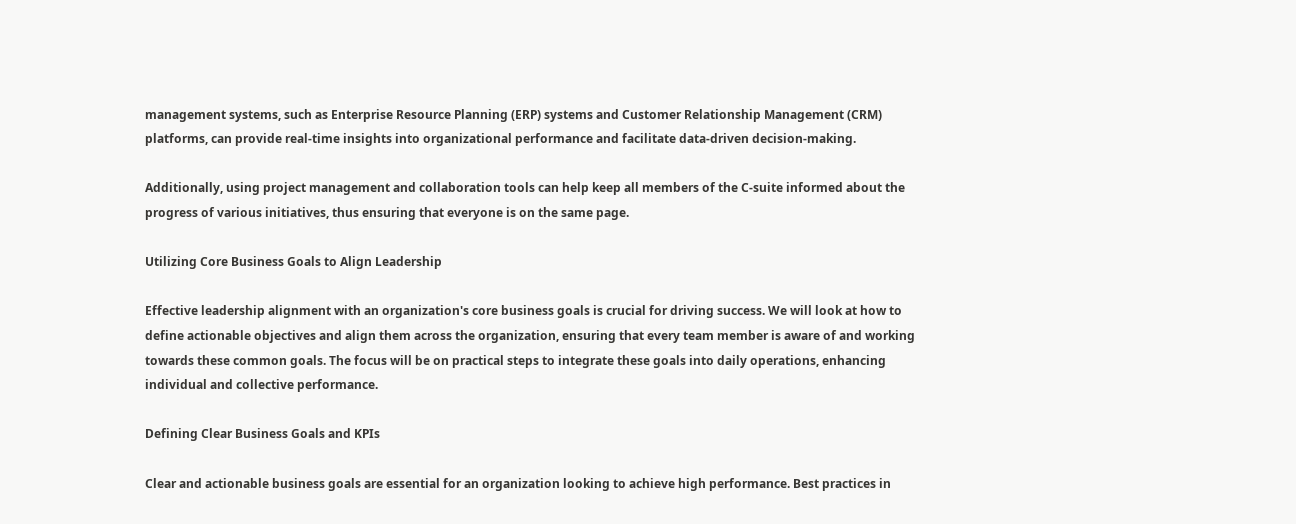management systems, such as Enterprise Resource Planning (ERP) systems and Customer Relationship Management (CRM) platforms, can provide real-time insights into organizational performance and facilitate data-driven decision-making.

Additionally, using project management and collaboration tools can help keep all members of the C-suite informed about the progress of various initiatives, thus ensuring that everyone is on the same page.

Utilizing Core Business Goals to Align Leadership

Effective leadership alignment with an organization's core business goals is crucial for driving success. We will look at how to define actionable objectives and align them across the organization, ensuring that every team member is aware of and working towards these common goals. The focus will be on practical steps to integrate these goals into daily operations, enhancing individual and collective performance.

Defining Clear Business Goals and KPIs

Clear and actionable business goals are essential for an organization looking to achieve high performance. Best practices in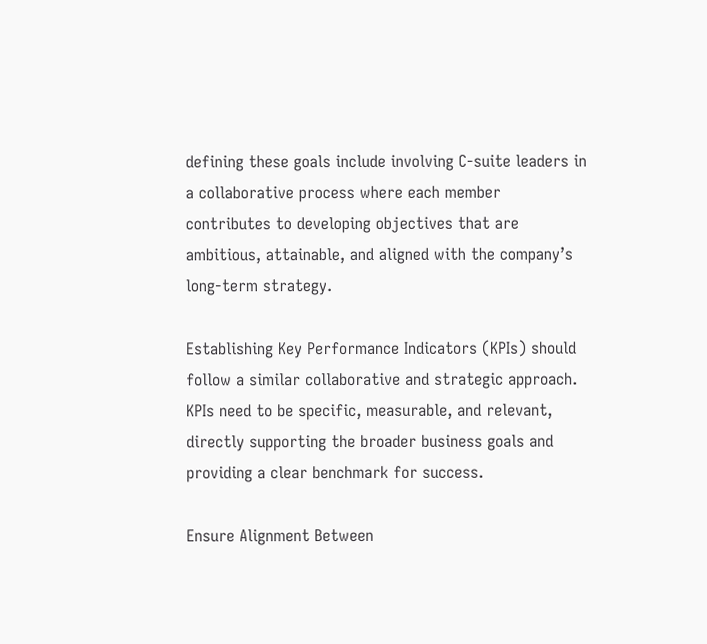defining these goals include involving C-suite leaders in a collaborative process where each member contributes to developing objectives that are ambitious, attainable, and aligned with the company’s long-term strategy.

Establishing Key Performance Indicators (KPIs) should follow a similar collaborative and strategic approach. KPIs need to be specific, measurable, and relevant, directly supporting the broader business goals and providing a clear benchmark for success.

Ensure Alignment Between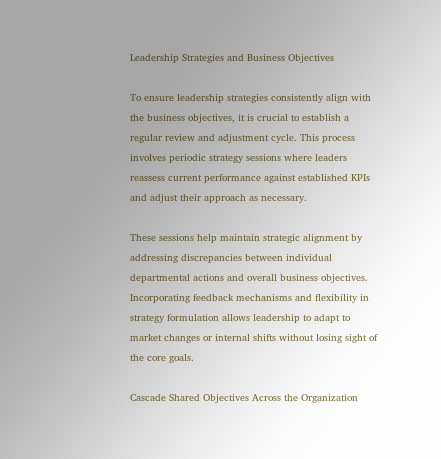Leadership Strategies and Business Objectives

To ensure leadership strategies consistently align with the business objectives, it is crucial to establish a regular review and adjustment cycle. This process involves periodic strategy sessions where leaders reassess current performance against established KPIs and adjust their approach as necessary.

These sessions help maintain strategic alignment by addressing discrepancies between individual departmental actions and overall business objectives. Incorporating feedback mechanisms and flexibility in strategy formulation allows leadership to adapt to market changes or internal shifts without losing sight of the core goals.

Cascade Shared Objectives Across the Organization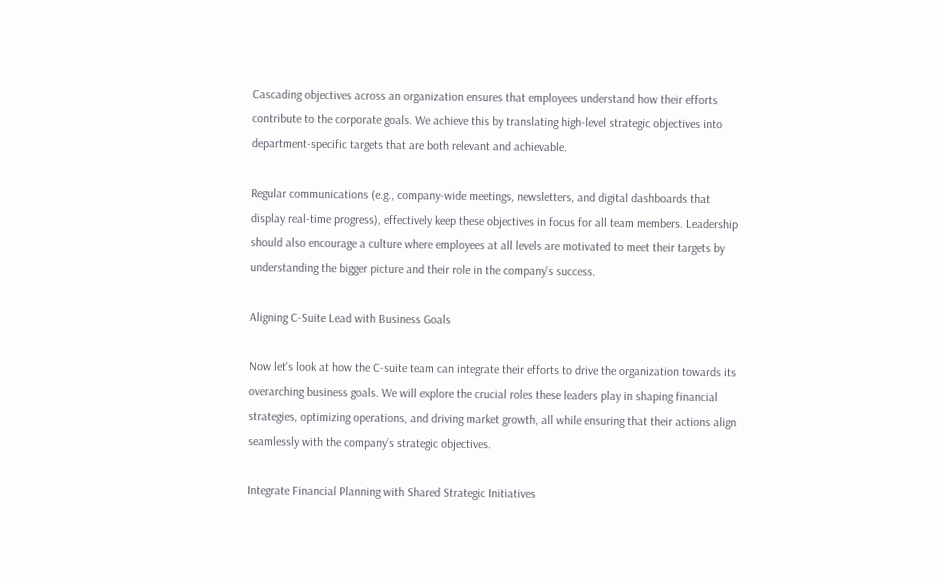Cascading objectives across an organization ensures that employees understand how their efforts contribute to the corporate goals. We achieve this by translating high-level strategic objectives into department-specific targets that are both relevant and achievable.

Regular communications (e.g., company-wide meetings, newsletters, and digital dashboards that display real-time progress), effectively keep these objectives in focus for all team members. Leadership should also encourage a culture where employees at all levels are motivated to meet their targets by understanding the bigger picture and their role in the company's success.

Aligning C-Suite Lead with Business Goals

Now let's look at how the C-suite team can integrate their efforts to drive the organization towards its overarching business goals. We will explore the crucial roles these leaders play in shaping financial strategies, optimizing operations, and driving market growth, all while ensuring that their actions align seamlessly with the company’s strategic objectives.

Integrate Financial Planning with Shared Strategic Initiatives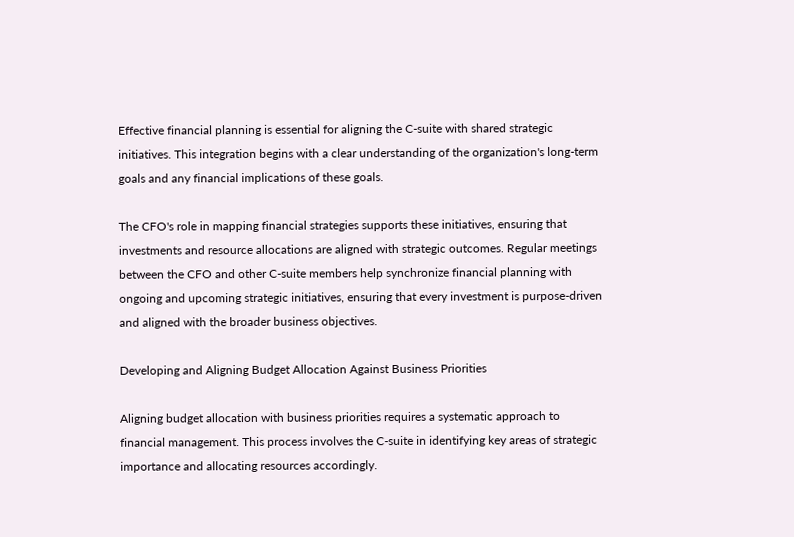Effective financial planning is essential for aligning the C-suite with shared strategic initiatives. This integration begins with a clear understanding of the organization's long-term goals and any financial implications of these goals.

The CFO's role in mapping financial strategies supports these initiatives, ensuring that investments and resource allocations are aligned with strategic outcomes. Regular meetings between the CFO and other C-suite members help synchronize financial planning with ongoing and upcoming strategic initiatives, ensuring that every investment is purpose-driven and aligned with the broader business objectives.

Developing and Aligning Budget Allocation Against Business Priorities

Aligning budget allocation with business priorities requires a systematic approach to financial management. This process involves the C-suite in identifying key areas of strategic importance and allocating resources accordingly.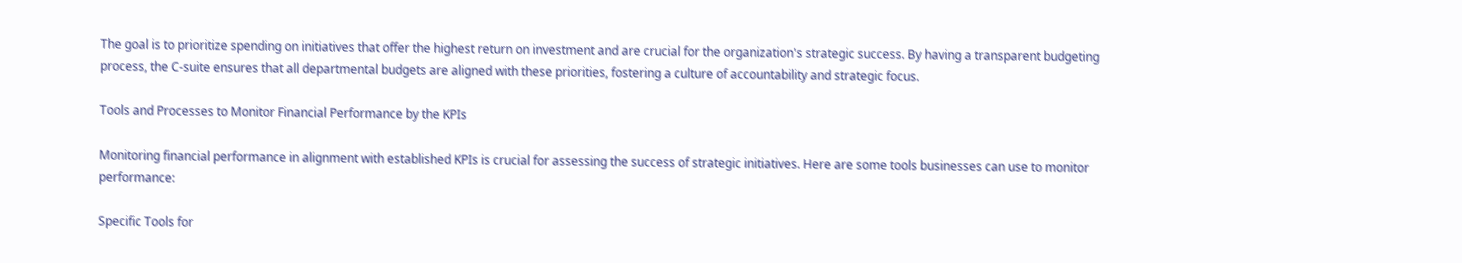The goal is to prioritize spending on initiatives that offer the highest return on investment and are crucial for the organization's strategic success. By having a transparent budgeting process, the C-suite ensures that all departmental budgets are aligned with these priorities, fostering a culture of accountability and strategic focus.

Tools and Processes to Monitor Financial Performance by the KPIs

Monitoring financial performance in alignment with established KPIs is crucial for assessing the success of strategic initiatives. Here are some tools businesses can use to monitor performance:

Specific Tools for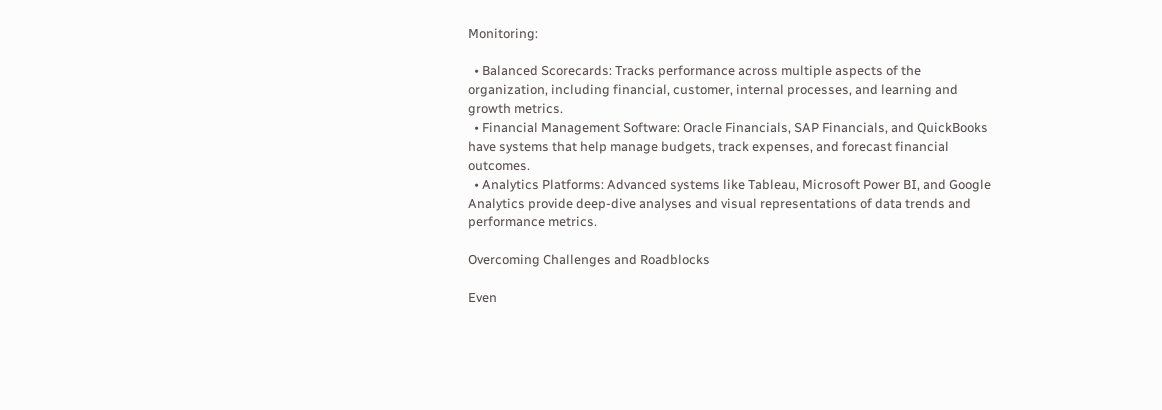Monitoring:

  • Balanced Scorecards: Tracks performance across multiple aspects of the organization, including financial, customer, internal processes, and learning and growth metrics.
  • Financial Management Software: Oracle Financials, SAP Financials, and QuickBooks have systems that help manage budgets, track expenses, and forecast financial outcomes.
  • Analytics Platforms: Advanced systems like Tableau, Microsoft Power BI, and Google Analytics provide deep-dive analyses and visual representations of data trends and performance metrics.

Overcoming Challenges and Roadblocks

Even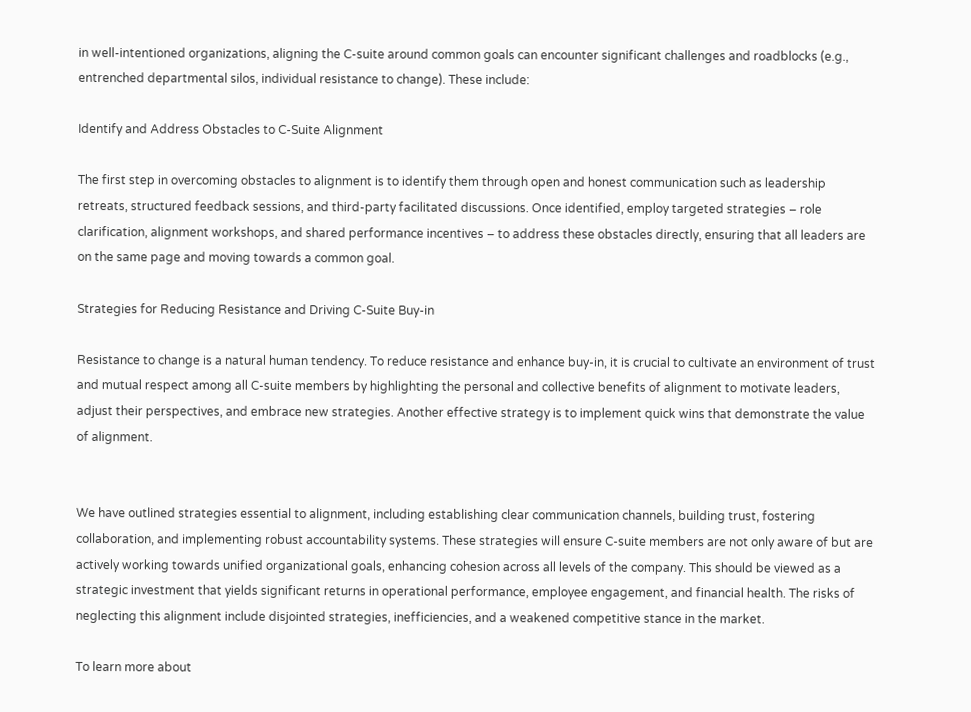in well-intentioned organizations, aligning the C-suite around common goals can encounter significant challenges and roadblocks (e.g., entrenched departmental silos, individual resistance to change). These include:

Identify and Address Obstacles to C-Suite Alignment

The first step in overcoming obstacles to alignment is to identify them through open and honest communication such as leadership retreats, structured feedback sessions, and third-party facilitated discussions. Once identified, employ targeted strategies – role clarification, alignment workshops, and shared performance incentives – to address these obstacles directly, ensuring that all leaders are on the same page and moving towards a common goal.

Strategies for Reducing Resistance and Driving C-Suite Buy-in

Resistance to change is a natural human tendency. To reduce resistance and enhance buy-in, it is crucial to cultivate an environment of trust and mutual respect among all C-suite members by highlighting the personal and collective benefits of alignment to motivate leaders, adjust their perspectives, and embrace new strategies. Another effective strategy is to implement quick wins that demonstrate the value of alignment.


We have outlined strategies essential to alignment, including establishing clear communication channels, building trust, fostering collaboration, and implementing robust accountability systems. These strategies will ensure C-suite members are not only aware of but are actively working towards unified organizational goals, enhancing cohesion across all levels of the company. This should be viewed as a strategic investment that yields significant returns in operational performance, employee engagement, and financial health. The risks of neglecting this alignment include disjointed strategies, inefficiencies, and a weakened competitive stance in the market.

To learn more about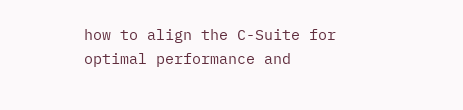how to align the C-Suite for optimal performance and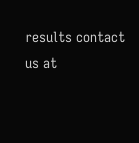results contact us at